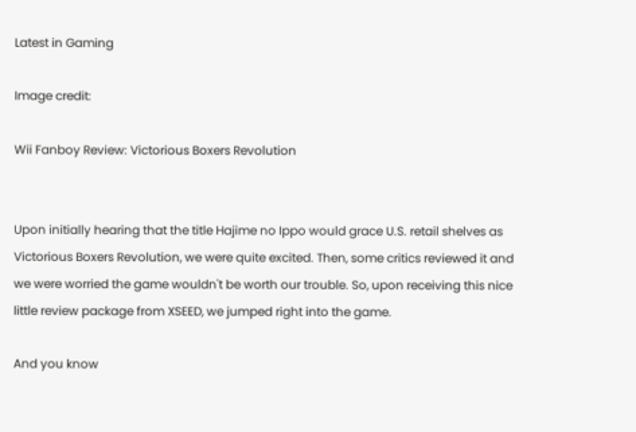Latest in Gaming

Image credit:

Wii Fanboy Review: Victorious Boxers Revolution


Upon initially hearing that the title Hajime no Ippo would grace U.S. retail shelves as Victorious Boxers Revolution, we were quite excited. Then, some critics reviewed it and we were worried the game wouldn't be worth our trouble. So, upon receiving this nice little review package from XSEED, we jumped right into the game.

And you know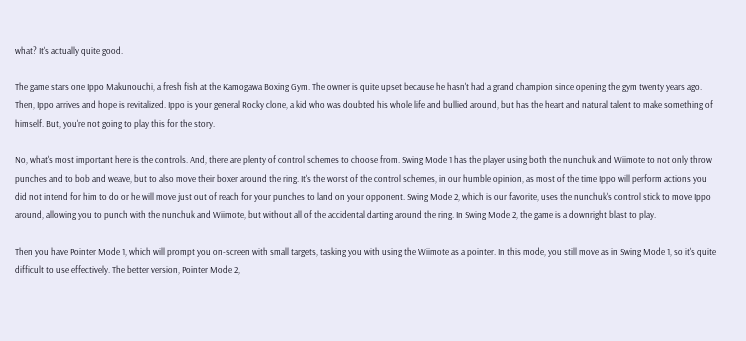what? It's actually quite good.

The game stars one Ippo Makunouchi, a fresh fish at the Kamogawa Boxing Gym. The owner is quite upset because he hasn't had a grand champion since opening the gym twenty years ago. Then, Ippo arrives and hope is revitalized. Ippo is your general Rocky clone, a kid who was doubted his whole life and bullied around, but has the heart and natural talent to make something of himself. But, you're not going to play this for the story.

No, what's most important here is the controls. And, there are plenty of control schemes to choose from. Swing Mode 1 has the player using both the nunchuk and Wiimote to not only throw punches and to bob and weave, but to also move their boxer around the ring. It's the worst of the control schemes, in our humble opinion, as most of the time Ippo will perform actions you did not intend for him to do or he will move just out of reach for your punches to land on your opponent. Swing Mode 2, which is our favorite, uses the nunchuk's control stick to move Ippo around, allowing you to punch with the nunchuk and Wiimote, but without all of the accidental darting around the ring. In Swing Mode 2, the game is a downright blast to play.

Then you have Pointer Mode 1, which will prompt you on-screen with small targets, tasking you with using the Wiimote as a pointer. In this mode, you still move as in Swing Mode 1, so it's quite difficult to use effectively. The better version, Pointer Mode 2,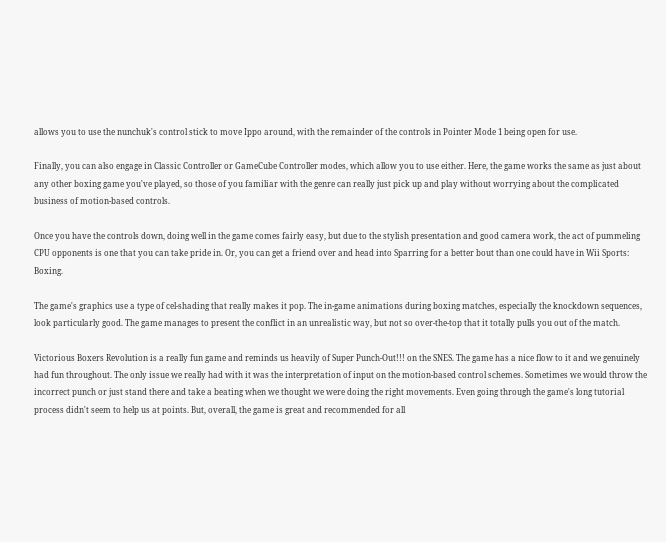allows you to use the nunchuk's control stick to move Ippo around, with the remainder of the controls in Pointer Mode 1 being open for use.

Finally, you can also engage in Classic Controller or GameCube Controller modes, which allow you to use either. Here, the game works the same as just about any other boxing game you've played, so those of you familiar with the genre can really just pick up and play without worrying about the complicated business of motion-based controls.

Once you have the controls down, doing well in the game comes fairly easy, but due to the stylish presentation and good camera work, the act of pummeling CPU opponents is one that you can take pride in. Or, you can get a friend over and head into Sparring for a better bout than one could have in Wii Sports: Boxing.

The game's graphics use a type of cel-shading that really makes it pop. The in-game animations during boxing matches, especially the knockdown sequences, look particularly good. The game manages to present the conflict in an unrealistic way, but not so over-the-top that it totally pulls you out of the match.

Victorious Boxers Revolution is a really fun game and reminds us heavily of Super Punch-Out!!! on the SNES. The game has a nice flow to it and we genuinely had fun throughout. The only issue we really had with it was the interpretation of input on the motion-based control schemes. Sometimes we would throw the incorrect punch or just stand there and take a beating when we thought we were doing the right movements. Even going through the game's long tutorial process didn't seem to help us at points. But, overall, the game is great and recommended for all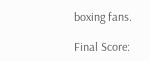boxing fans.

Final Score: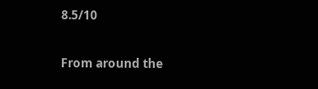8.5/10

From around the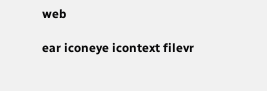web

ear iconeye icontext filevr